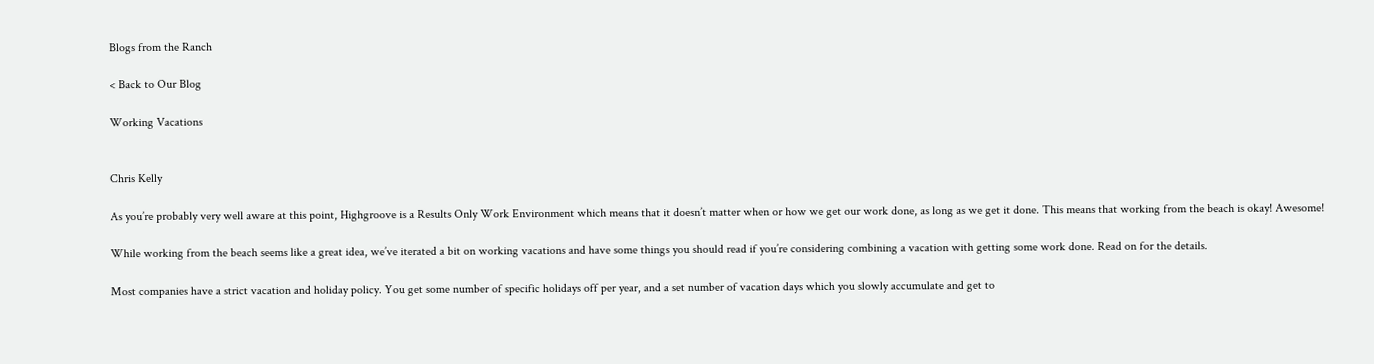Blogs from the Ranch

< Back to Our Blog

Working Vacations


Chris Kelly

As you’re probably very well aware at this point, Highgroove is a Results Only Work Environment which means that it doesn’t matter when or how we get our work done, as long as we get it done. This means that working from the beach is okay! Awesome!

While working from the beach seems like a great idea, we’ve iterated a bit on working vacations and have some things you should read if you’re considering combining a vacation with getting some work done. Read on for the details.

Most companies have a strict vacation and holiday policy. You get some number of specific holidays off per year, and a set number of vacation days which you slowly accumulate and get to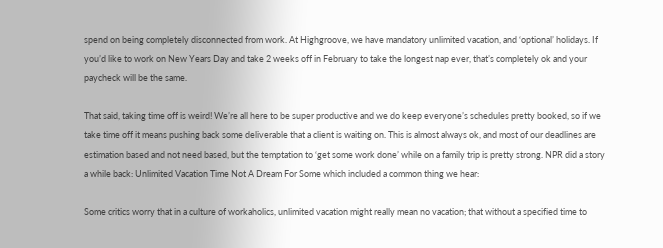spend on being completely disconnected from work. At Highgroove, we have mandatory unlimited vacation, and ‘optional’ holidays. If you’d like to work on New Years Day and take 2 weeks off in February to take the longest nap ever, that’s completely ok and your paycheck will be the same.

That said, taking time off is weird! We’re all here to be super productive and we do keep everyone’s schedules pretty booked, so if we take time off it means pushing back some deliverable that a client is waiting on. This is almost always ok, and most of our deadlines are estimation based and not need based, but the temptation to ‘get some work done’ while on a family trip is pretty strong. NPR did a story a while back: Unlimited Vacation Time Not A Dream For Some which included a common thing we hear:

Some critics worry that in a culture of workaholics, unlimited vacation might really mean no vacation; that without a specified time to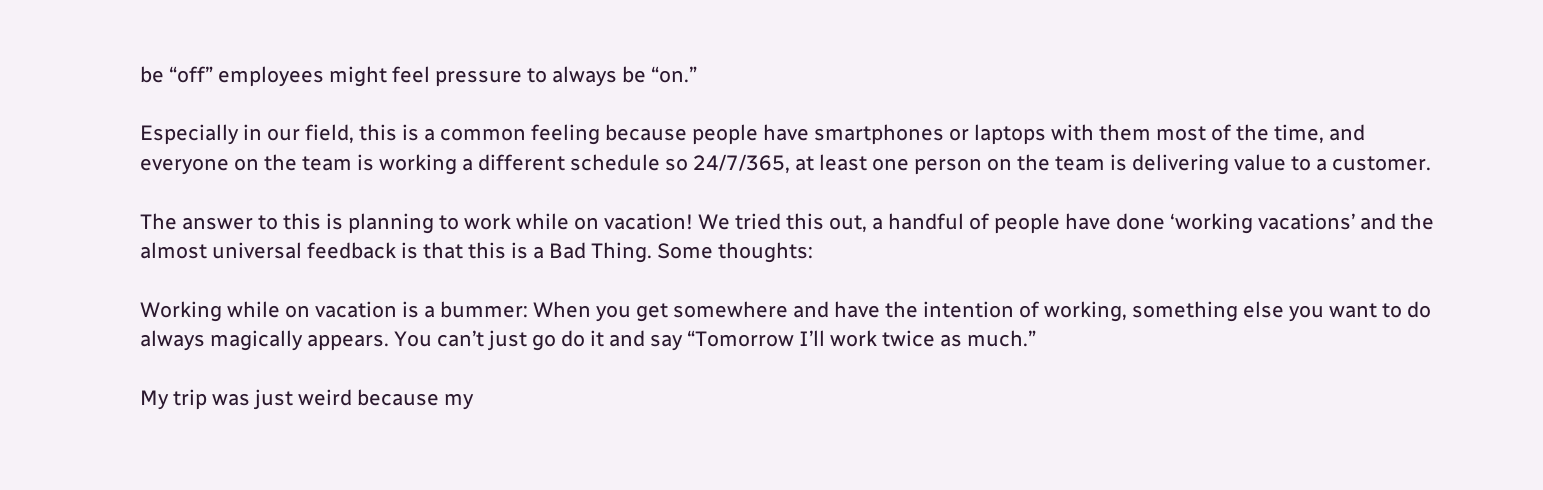be “off” employees might feel pressure to always be “on.”

Especially in our field, this is a common feeling because people have smartphones or laptops with them most of the time, and everyone on the team is working a different schedule so 24/7/365, at least one person on the team is delivering value to a customer.

The answer to this is planning to work while on vacation! We tried this out, a handful of people have done ‘working vacations’ and the almost universal feedback is that this is a Bad Thing. Some thoughts:

Working while on vacation is a bummer: When you get somewhere and have the intention of working, something else you want to do always magically appears. You can’t just go do it and say “Tomorrow I’ll work twice as much.”

My trip was just weird because my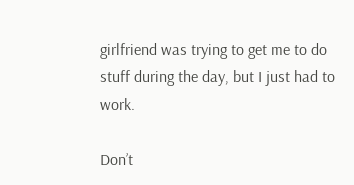girlfriend was trying to get me to do stuff during the day, but I just had to work.

Don’t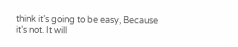think it’s going to be easy, Because it’s not. It will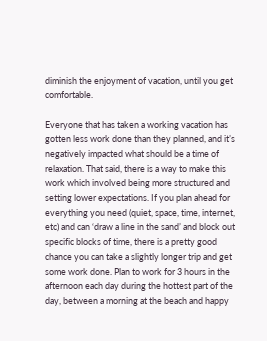diminish the enjoyment of vacation, until you get comfortable.

Everyone that has taken a working vacation has gotten less work done than they planned, and it’s negatively impacted what should be a time of relaxation. That said, there is a way to make this work which involved being more structured and setting lower expectations. If you plan ahead for everything you need (quiet, space, time, internet, etc) and can ‘draw a line in the sand’ and block out specific blocks of time, there is a pretty good chance you can take a slightly longer trip and get some work done. Plan to work for 3 hours in the afternoon each day during the hottest part of the day, between a morning at the beach and happy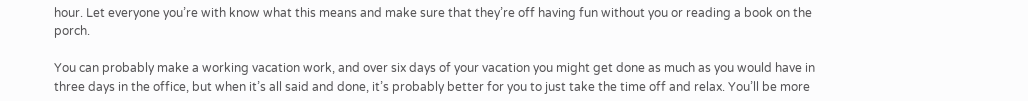hour. Let everyone you’re with know what this means and make sure that they’re off having fun without you or reading a book on the porch.

You can probably make a working vacation work, and over six days of your vacation you might get done as much as you would have in three days in the office, but when it’s all said and done, it’s probably better for you to just take the time off and relax. You’ll be more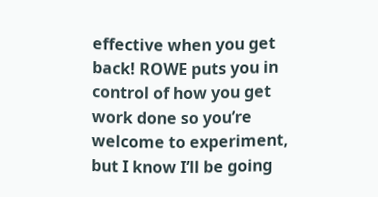effective when you get back! ROWE puts you in control of how you get work done so you’re welcome to experiment, but I know I’ll be going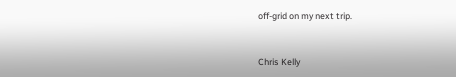off-grid on my next trip.


Chris Kelly